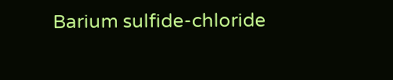Barium sulfide-chloride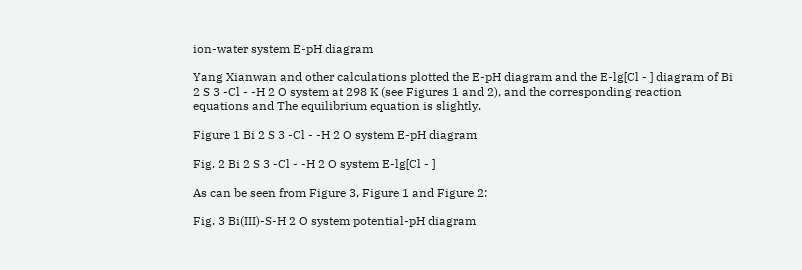ion-water system E-pH diagram

Yang Xianwan and other calculations plotted the E-pH diagram and the E-lg[Cl - ] diagram of Bi 2 S 3 -Cl - -H 2 O system at 298 K (see Figures 1 and 2), and the corresponding reaction equations and The equilibrium equation is slightly.

Figure 1 Bi 2 S 3 -Cl - -H 2 O system E-pH diagram

Fig. 2 Bi 2 S 3 -Cl - -H 2 O system E-lg[Cl - ]

As can be seen from Figure 3, Figure 1 and Figure 2:

Fig. 3 Bi(III)-S-H 2 O system potential-pH diagram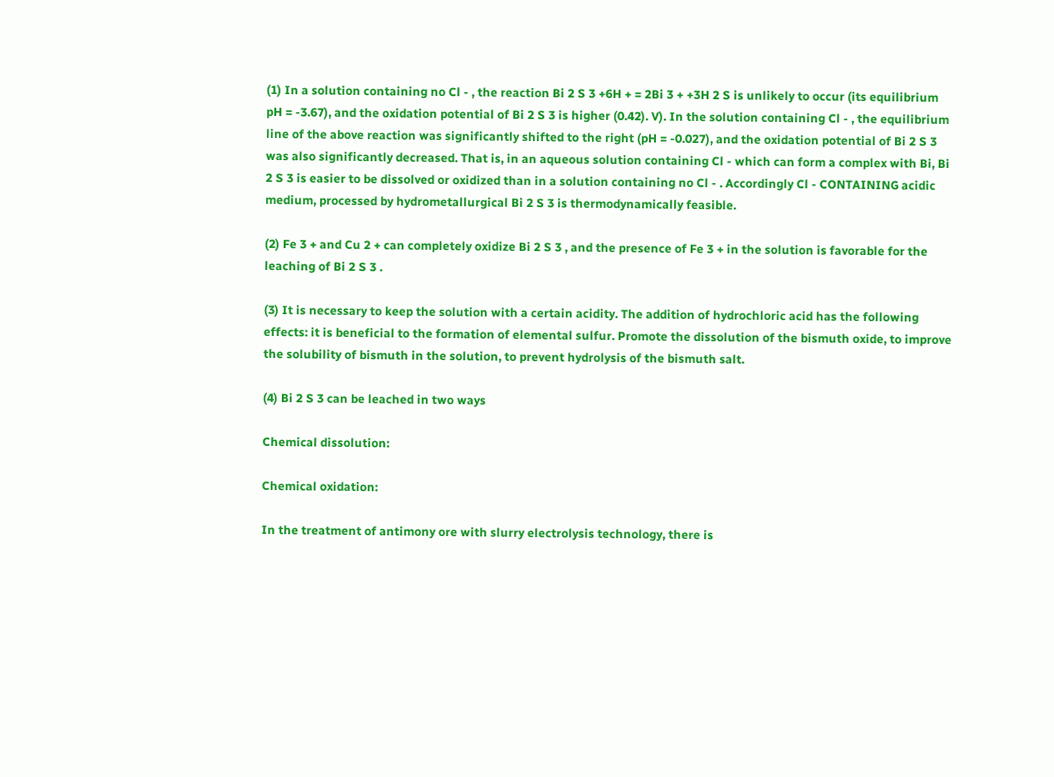(1) In a solution containing no Cl - , the reaction Bi 2 S 3 +6H + = 2Bi 3 + +3H 2 S is unlikely to occur (its equilibrium pH = -3.67), and the oxidation potential of Bi 2 S 3 is higher (0.42). V). In the solution containing Cl - , the equilibrium line of the above reaction was significantly shifted to the right (pH = -0.027), and the oxidation potential of Bi 2 S 3 was also significantly decreased. That is, in an aqueous solution containing Cl - which can form a complex with Bi, Bi 2 S 3 is easier to be dissolved or oxidized than in a solution containing no Cl - . Accordingly Cl - CONTAINING acidic medium, processed by hydrometallurgical Bi 2 S 3 is thermodynamically feasible.

(2) Fe 3 + and Cu 2 + can completely oxidize Bi 2 S 3 , and the presence of Fe 3 + in the solution is favorable for the leaching of Bi 2 S 3 .

(3) It is necessary to keep the solution with a certain acidity. The addition of hydrochloric acid has the following effects: it is beneficial to the formation of elemental sulfur. Promote the dissolution of the bismuth oxide, to improve the solubility of bismuth in the solution, to prevent hydrolysis of the bismuth salt.

(4) Bi 2 S 3 can be leached in two ways

Chemical dissolution:

Chemical oxidation:

In the treatment of antimony ore with slurry electrolysis technology, there is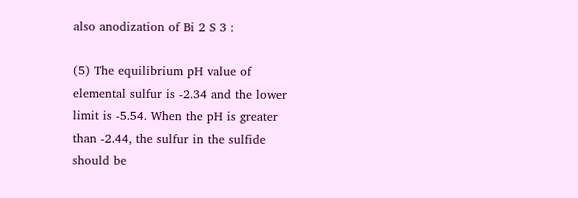also anodization of Bi 2 S 3 :

(5) The equilibrium pH value of elemental sulfur is -2.34 and the lower limit is -5.54. When the pH is greater than -2.44, the sulfur in the sulfide should be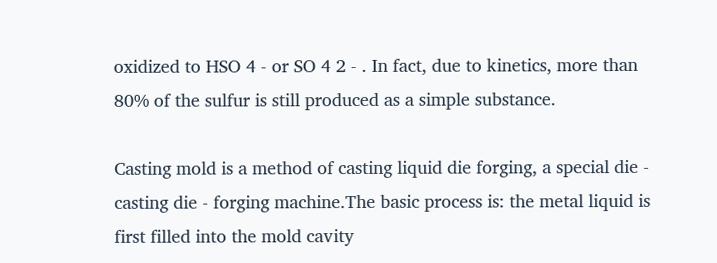oxidized to HSO 4 - or SO 4 2 - . In fact, due to kinetics, more than 80% of the sulfur is still produced as a simple substance.

Casting mold is a method of casting liquid die forging, a special die - casting die - forging machine.The basic process is: the metal liquid is first filled into the mold cavity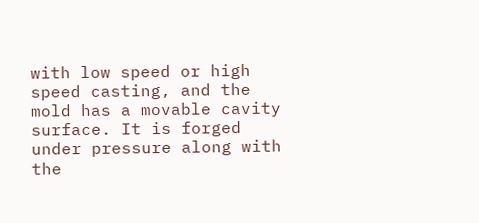with low speed or high speed casting, and the mold has a movable cavity surface. It is forged under pressure along with the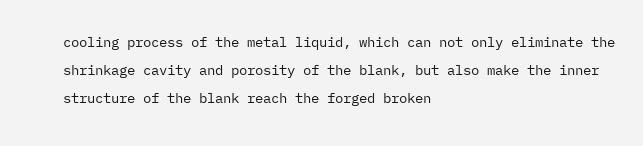cooling process of the metal liquid, which can not only eliminate the shrinkage cavity and porosity of the blank, but also make the inner structure of the blank reach the forged broken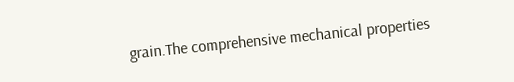grain.The comprehensive mechanical properties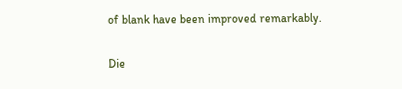of blank have been improved remarkably.

Die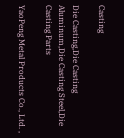Casting

Die Casting,Die Casting Aluminum,Die Casting Steel,Die Casting Parts

YaoPeng Metal Products Co., Ltd. ,